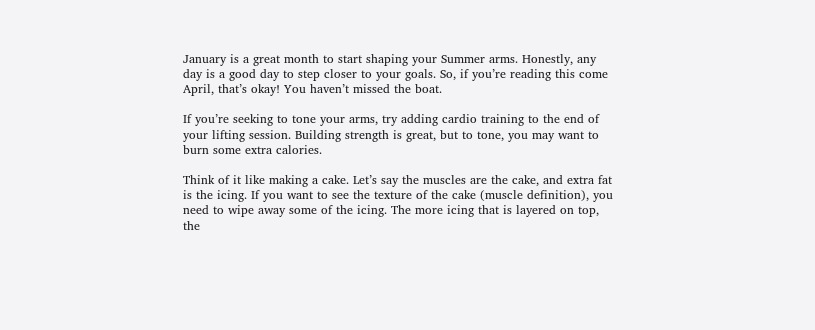January is a great month to start shaping your Summer arms. Honestly, any day is a good day to step closer to your goals. So, if you’re reading this come April, that’s okay! You haven’t missed the boat.

If you’re seeking to tone your arms, try adding cardio training to the end of your lifting session. Building strength is great, but to tone, you may want to burn some extra calories.

Think of it like making a cake. Let’s say the muscles are the cake, and extra fat is the icing. If you want to see the texture of the cake (muscle definition), you need to wipe away some of the icing. The more icing that is layered on top, the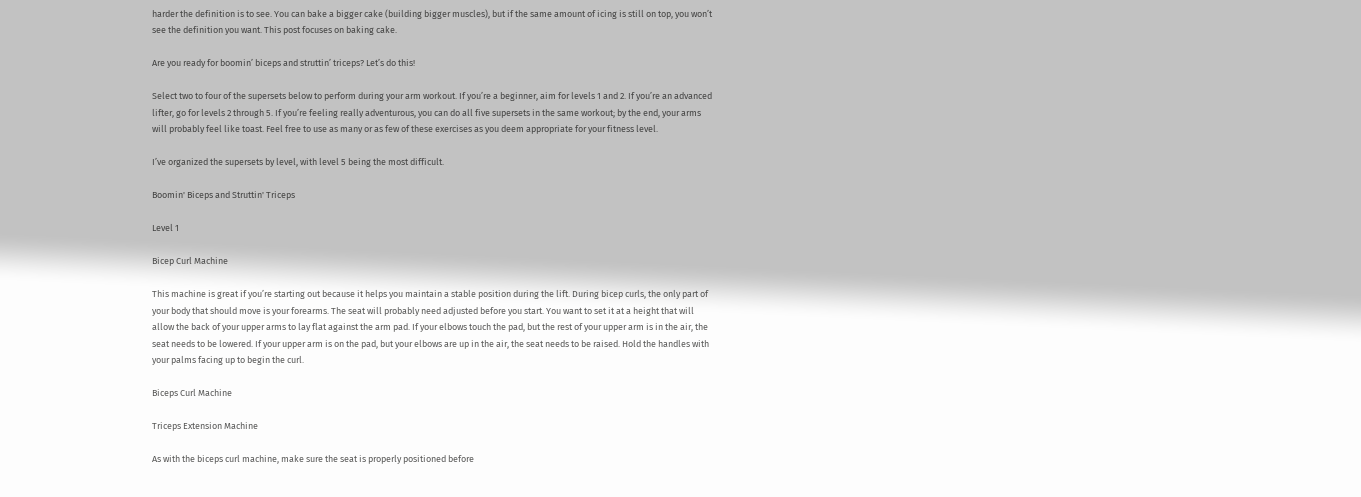harder the definition is to see. You can bake a bigger cake (building bigger muscles), but if the same amount of icing is still on top, you won’t see the definition you want. This post focuses on baking cake.

Are you ready for boomin’ biceps and struttin’ triceps? Let’s do this!

Select two to four of the supersets below to perform during your arm workout. If you’re a beginner, aim for levels 1 and 2. If you’re an advanced lifter, go for levels 2 through 5. If you’re feeling really adventurous, you can do all five supersets in the same workout; by the end, your arms will probably feel like toast. Feel free to use as many or as few of these exercises as you deem appropriate for your fitness level.

I’ve organized the supersets by level, with level 5 being the most difficult.

Boomin' Biceps and Struttin' Triceps

Level 1

Bicep Curl Machine

This machine is great if you’re starting out because it helps you maintain a stable position during the lift. During bicep curls, the only part of your body that should move is your forearms. The seat will probably need adjusted before you start. You want to set it at a height that will allow the back of your upper arms to lay flat against the arm pad. If your elbows touch the pad, but the rest of your upper arm is in the air, the seat needs to be lowered. If your upper arm is on the pad, but your elbows are up in the air, the seat needs to be raised. Hold the handles with your palms facing up to begin the curl.

Biceps Curl Machine

Triceps Extension Machine

As with the biceps curl machine, make sure the seat is properly positioned before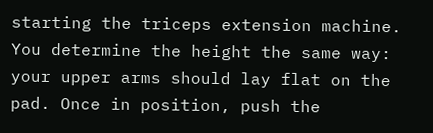starting the triceps extension machine. You determine the height the same way: your upper arms should lay flat on the pad. Once in position, push the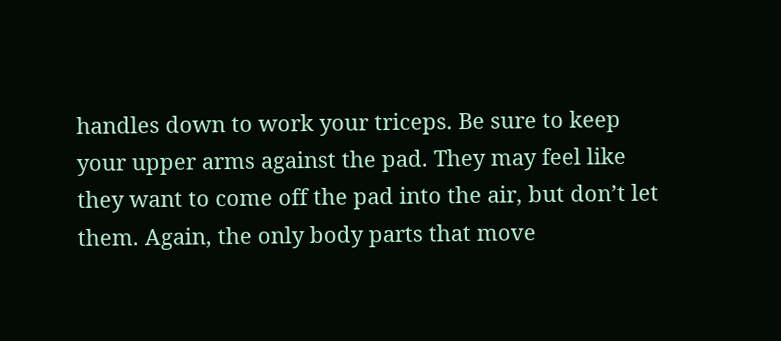handles down to work your triceps. Be sure to keep your upper arms against the pad. They may feel like they want to come off the pad into the air, but don’t let them. Again, the only body parts that move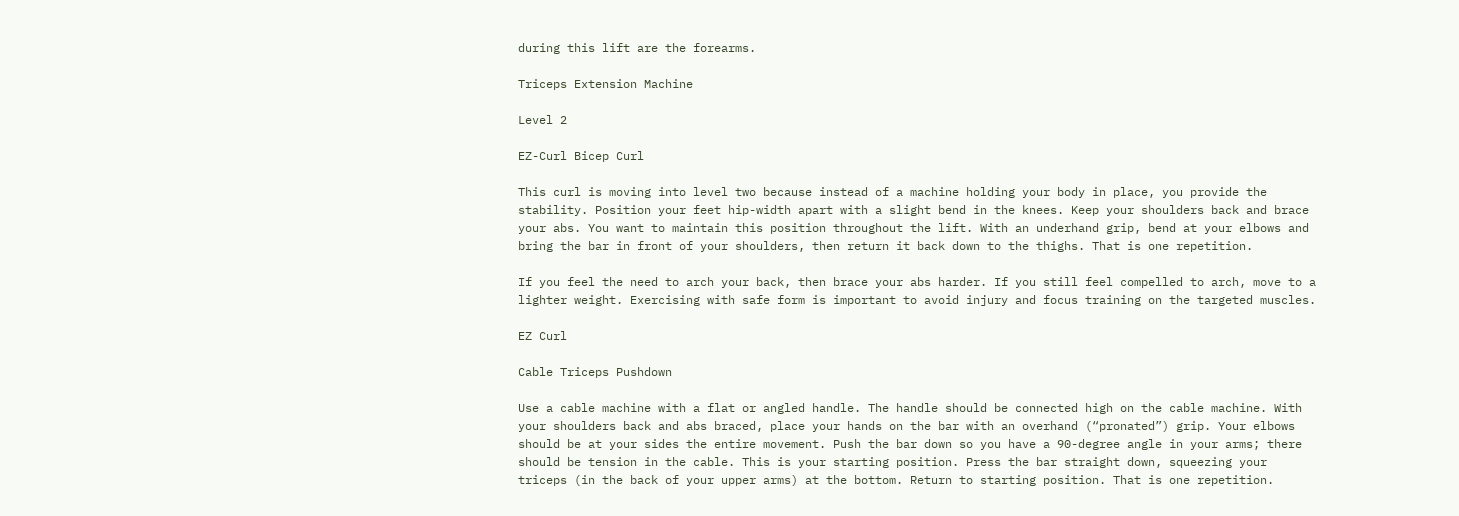during this lift are the forearms.

Triceps Extension Machine

Level 2

EZ-Curl Bicep Curl

This curl is moving into level two because instead of a machine holding your body in place, you provide the stability. Position your feet hip-width apart with a slight bend in the knees. Keep your shoulders back and brace your abs. You want to maintain this position throughout the lift. With an underhand grip, bend at your elbows and bring the bar in front of your shoulders, then return it back down to the thighs. That is one repetition.

If you feel the need to arch your back, then brace your abs harder. If you still feel compelled to arch, move to a lighter weight. Exercising with safe form is important to avoid injury and focus training on the targeted muscles.

EZ Curl

Cable Triceps Pushdown

Use a cable machine with a flat or angled handle. The handle should be connected high on the cable machine. With your shoulders back and abs braced, place your hands on the bar with an overhand (“pronated”) grip. Your elbows should be at your sides the entire movement. Push the bar down so you have a 90-degree angle in your arms; there should be tension in the cable. This is your starting position. Press the bar straight down, squeezing your triceps (in the back of your upper arms) at the bottom. Return to starting position. That is one repetition.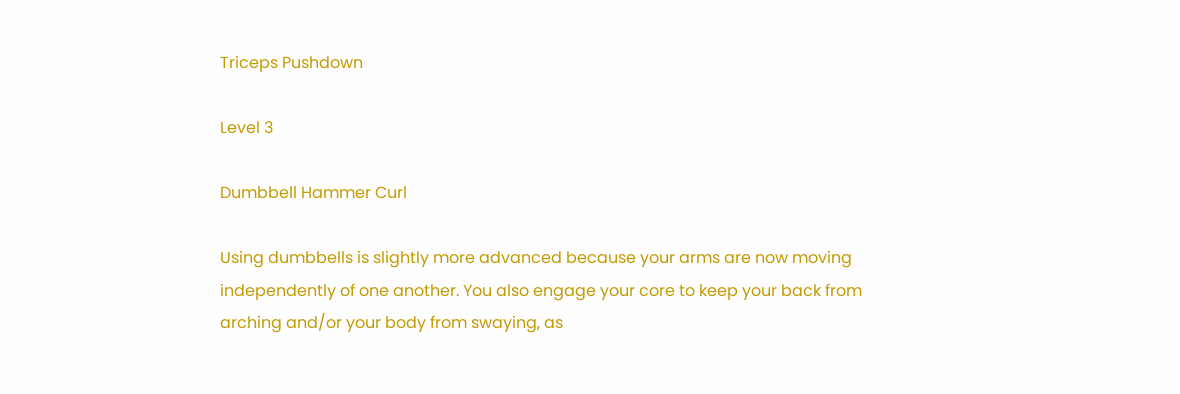Triceps Pushdown

Level 3

Dumbbell Hammer Curl

Using dumbbells is slightly more advanced because your arms are now moving independently of one another. You also engage your core to keep your back from arching and/or your body from swaying, as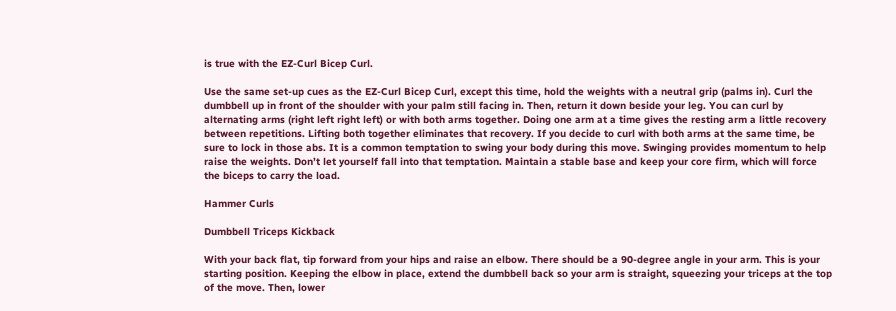is true with the EZ-Curl Bicep Curl.

Use the same set-up cues as the EZ-Curl Bicep Curl, except this time, hold the weights with a neutral grip (palms in). Curl the dumbbell up in front of the shoulder with your palm still facing in. Then, return it down beside your leg. You can curl by alternating arms (right left right left) or with both arms together. Doing one arm at a time gives the resting arm a little recovery between repetitions. Lifting both together eliminates that recovery. If you decide to curl with both arms at the same time, be sure to lock in those abs. It is a common temptation to swing your body during this move. Swinging provides momentum to help raise the weights. Don’t let yourself fall into that temptation. Maintain a stable base and keep your core firm, which will force the biceps to carry the load.

Hammer Curls

Dumbbell Triceps Kickback

With your back flat, tip forward from your hips and raise an elbow. There should be a 90-degree angle in your arm. This is your starting position. Keeping the elbow in place, extend the dumbbell back so your arm is straight, squeezing your triceps at the top of the move. Then, lower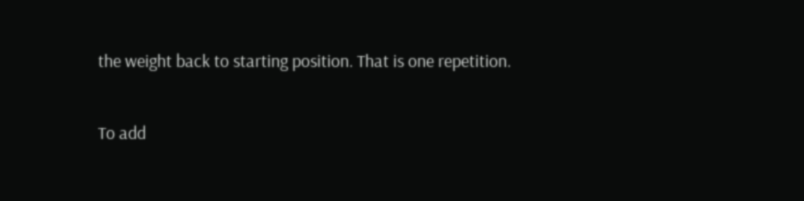the weight back to starting position. That is one repetition.

To add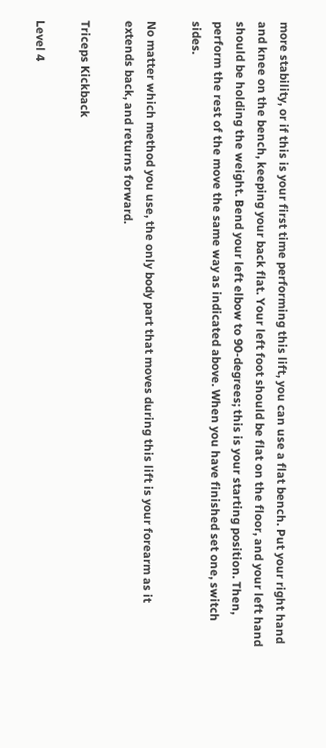more stability, or if this is your first time performing this lift, you can use a flat bench. Put your right hand and knee on the bench, keeping your back flat. Your left foot should be flat on the floor, and your left hand should be holding the weight. Bend your left elbow to 90-degrees; this is your starting position. Then, perform the rest of the move the same way as indicated above. When you have finished set one, switch sides.

No matter which method you use, the only body part that moves during this lift is your forearm as it extends back, and returns forward.

Triceps Kickback

Level 4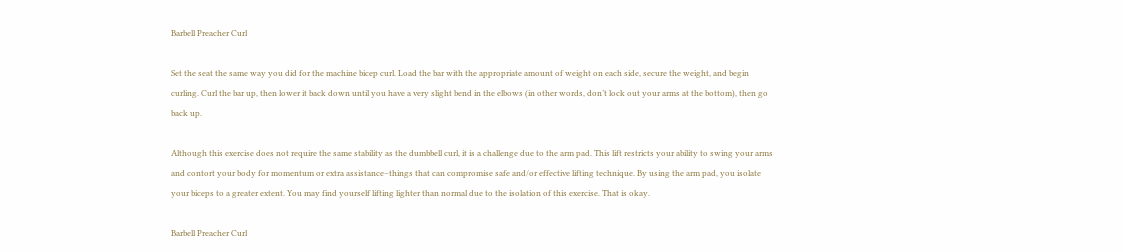Barbell Preacher Curl

Set the seat the same way you did for the machine bicep curl. Load the bar with the appropriate amount of weight on each side, secure the weight, and begin curling. Curl the bar up, then lower it back down until you have a very slight bend in the elbows (in other words, don’t lock out your arms at the bottom), then go back up.

Although this exercise does not require the same stability as the dumbbell curl, it is a challenge due to the arm pad. This lift restricts your ability to swing your arms and contort your body for momentum or extra assistance–things that can compromise safe and/or effective lifting technique. By using the arm pad, you isolate your biceps to a greater extent. You may find yourself lifting lighter than normal due to the isolation of this exercise. That is okay.

Barbell Preacher Curl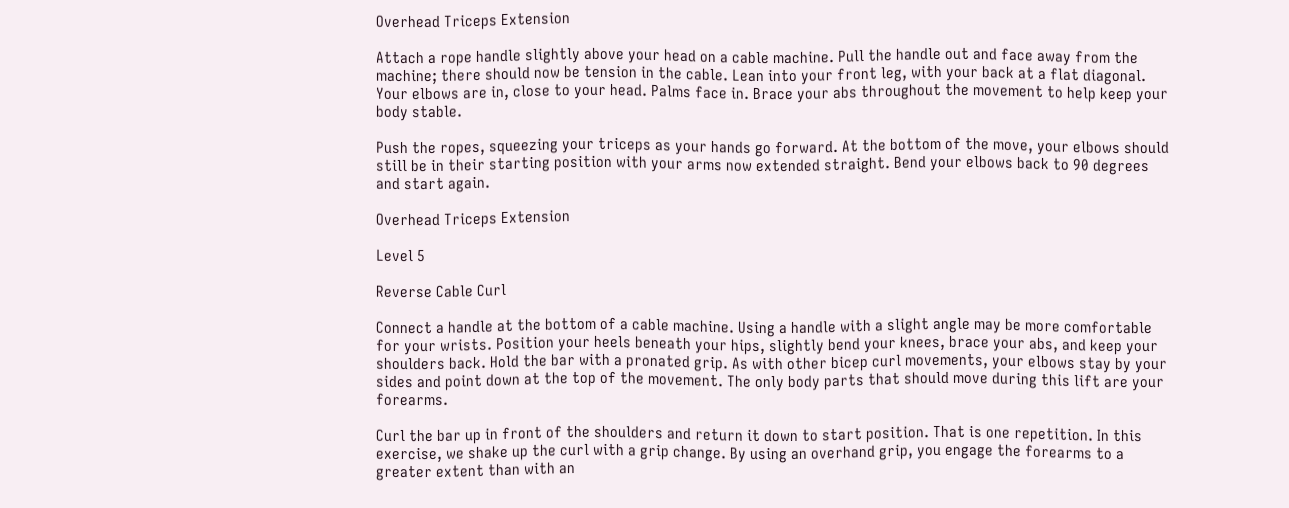Overhead Triceps Extension

Attach a rope handle slightly above your head on a cable machine. Pull the handle out and face away from the machine; there should now be tension in the cable. Lean into your front leg, with your back at a flat diagonal. Your elbows are in, close to your head. Palms face in. Brace your abs throughout the movement to help keep your body stable.

Push the ropes, squeezing your triceps as your hands go forward. At the bottom of the move, your elbows should still be in their starting position with your arms now extended straight. Bend your elbows back to 90 degrees and start again.

Overhead Triceps Extension

Level 5

Reverse Cable Curl

Connect a handle at the bottom of a cable machine. Using a handle with a slight angle may be more comfortable for your wrists. Position your heels beneath your hips, slightly bend your knees, brace your abs, and keep your shoulders back. Hold the bar with a pronated grip. As with other bicep curl movements, your elbows stay by your sides and point down at the top of the movement. The only body parts that should move during this lift are your forearms.

Curl the bar up in front of the shoulders and return it down to start position. That is one repetition. In this exercise, we shake up the curl with a grip change. By using an overhand grip, you engage the forearms to a greater extent than with an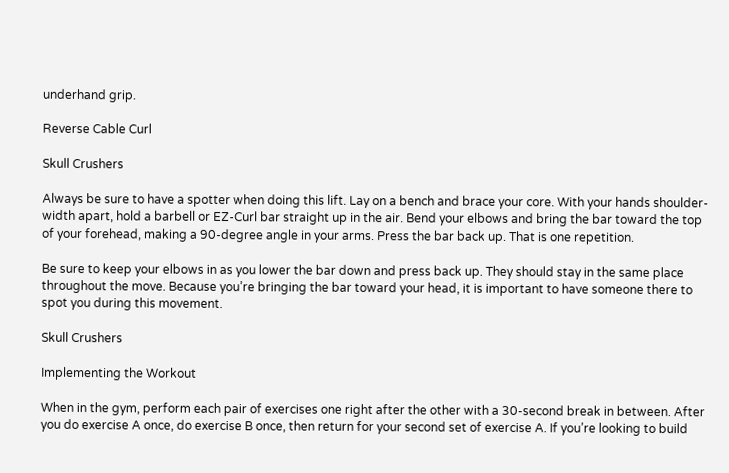underhand grip.

Reverse Cable Curl

Skull Crushers

Always be sure to have a spotter when doing this lift. Lay on a bench and brace your core. With your hands shoulder-width apart, hold a barbell or EZ-Curl bar straight up in the air. Bend your elbows and bring the bar toward the top of your forehead, making a 90-degree angle in your arms. Press the bar back up. That is one repetition.

Be sure to keep your elbows in as you lower the bar down and press back up. They should stay in the same place throughout the move. Because you’re bringing the bar toward your head, it is important to have someone there to spot you during this movement.

Skull Crushers

Implementing the Workout

When in the gym, perform each pair of exercises one right after the other with a 30-second break in between. After you do exercise A once, do exercise B once, then return for your second set of exercise A. If you’re looking to build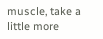muscle, take a little more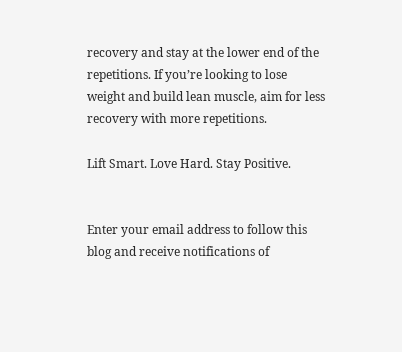recovery and stay at the lower end of the repetitions. If you’re looking to lose weight and build lean muscle, aim for less recovery with more repetitions.

Lift Smart. Love Hard. Stay Positive.


Enter your email address to follow this blog and receive notifications of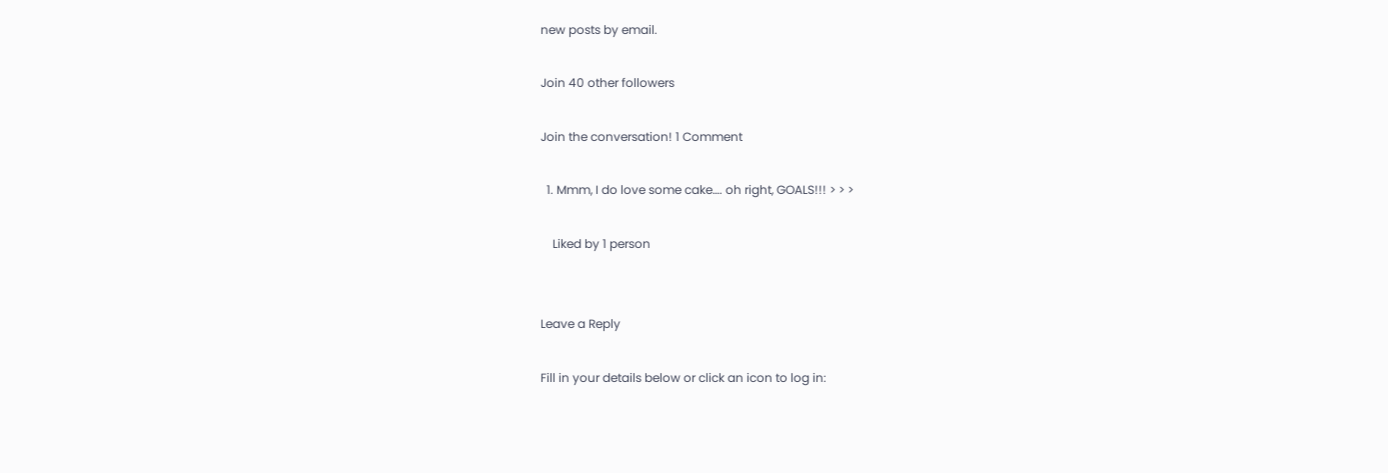new posts by email.

Join 40 other followers

Join the conversation! 1 Comment

  1. Mmm, I do love some cake…. oh right, GOALS!!! > > >

    Liked by 1 person


Leave a Reply

Fill in your details below or click an icon to log in: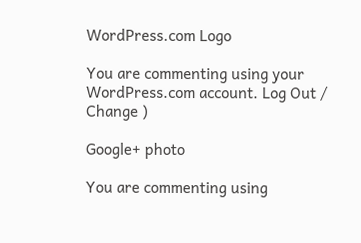WordPress.com Logo

You are commenting using your WordPress.com account. Log Out /  Change )

Google+ photo

You are commenting using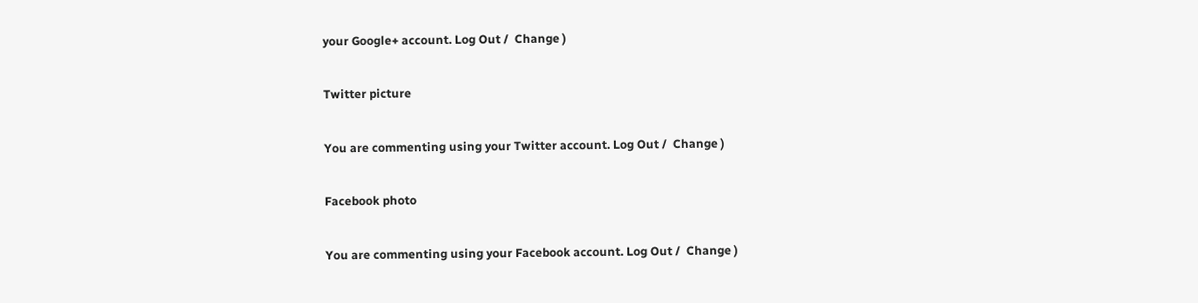your Google+ account. Log Out /  Change )

Twitter picture

You are commenting using your Twitter account. Log Out /  Change )

Facebook photo

You are commenting using your Facebook account. Log Out /  Change )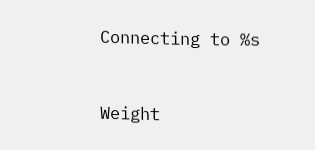Connecting to %s


Weight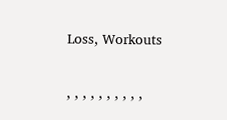Loss, Workouts


, , , , , , , , , ,